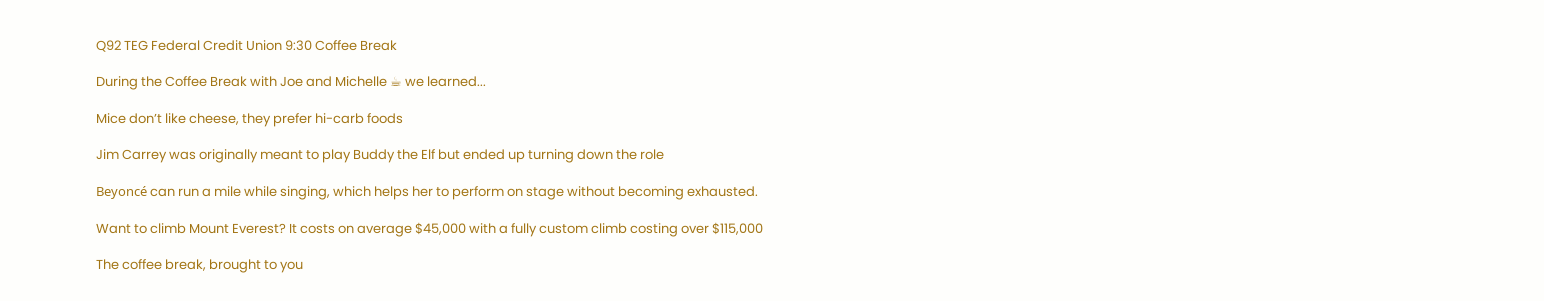Q92 TEG Federal Credit Union 9:30 Coffee Break

During the Coffee Break with Joe and Michelle ☕ we learned...

Mice don’t like cheese, they prefer hi-carb foods

Jim Carrey was originally meant to play Buddy the Elf but ended up turning down the role

Beyoncé can run a mile while singing, which helps her to perform on stage without becoming exhausted.

Want to climb Mount Everest? It costs on average $45,000 with a fully custom climb costing over $115,000

The coffee break, brought to you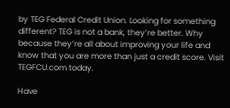by TEG Federal Credit Union. Looking for something different? TEG is not a bank, they’re better. Why because they’re all about improving your life and know that you are more than just a credit score. Visit TEGFCU.com today.

Have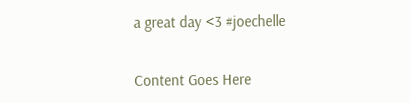a great day <3 #joechelle


Content Goes Here